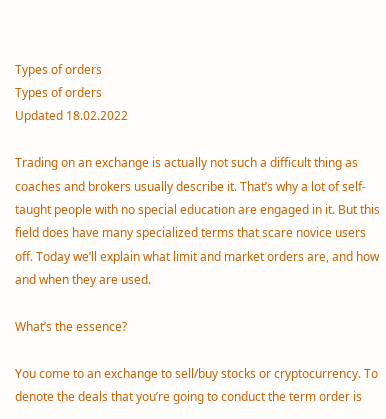Types of orders
Types of orders
Updated 18.02.2022

Trading on an exchange is actually not such a difficult thing as coaches and brokers usually describe it. That’s why a lot of self-taught people with no special education are engaged in it. But this field does have many specialized terms that scare novice users off. Today we’ll explain what limit and market orders are, and how and when they are used.

What’s the essence?

You come to an exchange to sell/buy stocks or cryptocurrency. To denote the deals that you’re going to conduct the term order is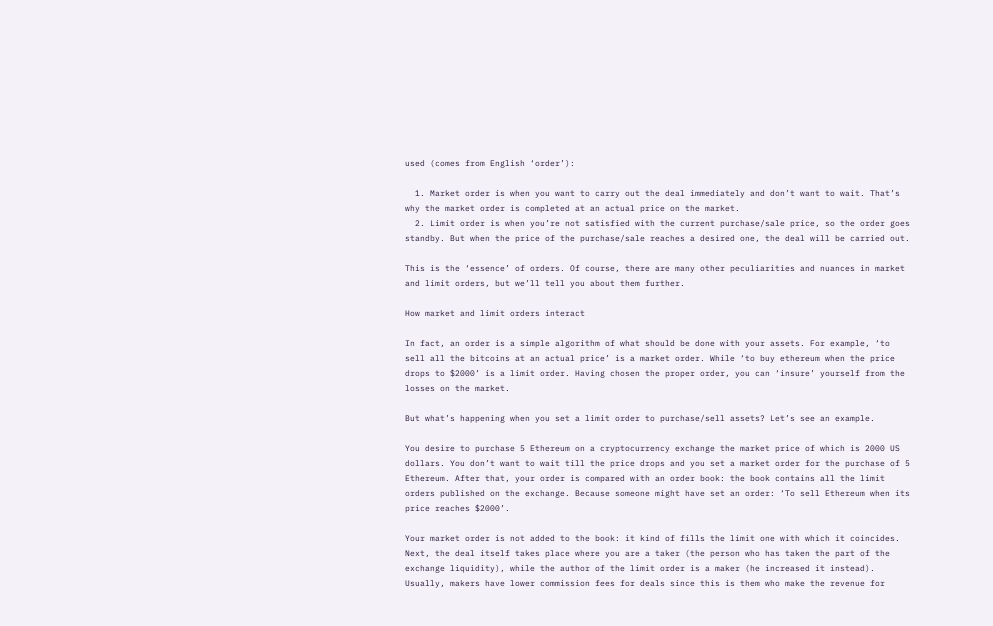used (comes from English ‘order’):

  1. Market order is when you want to carry out the deal immediately and don’t want to wait. That’s why the market order is completed at an actual price on the market.
  2. Limit order is when you’re not satisfied with the current purchase/sale price, so the order goes standby. But when the price of the purchase/sale reaches a desired one, the deal will be carried out.

This is the ‘essence’ of orders. Of course, there are many other peculiarities and nuances in market and limit orders, but we’ll tell you about them further.

How market and limit orders interact

In fact, an order is a simple algorithm of what should be done with your assets. For example, ‘to sell all the bitcoins at an actual price’ is a market order. While ‘to buy ethereum when the price drops to $2000’ is a limit order. Having chosen the proper order, you can ‘insure’ yourself from the losses on the market.

But what’s happening when you set a limit order to purchase/sell assets? Let’s see an example.

You desire to purchase 5 Ethereum on a cryptocurrency exchange the market price of which is 2000 US dollars. You don’t want to wait till the price drops and you set a market order for the purchase of 5 Ethereum. After that, your order is compared with an order book: the book contains all the limit orders published on the exchange. Because someone might have set an order: ‘To sell Ethereum when its price reaches $2000’.

Your market order is not added to the book: it kind of fills the limit one with which it coincides. Next, the deal itself takes place where you are a taker (the person who has taken the part of the exchange liquidity), while the author of the limit order is a maker (he increased it instead). Usually, makers have lower commission fees for deals since this is them who make the revenue for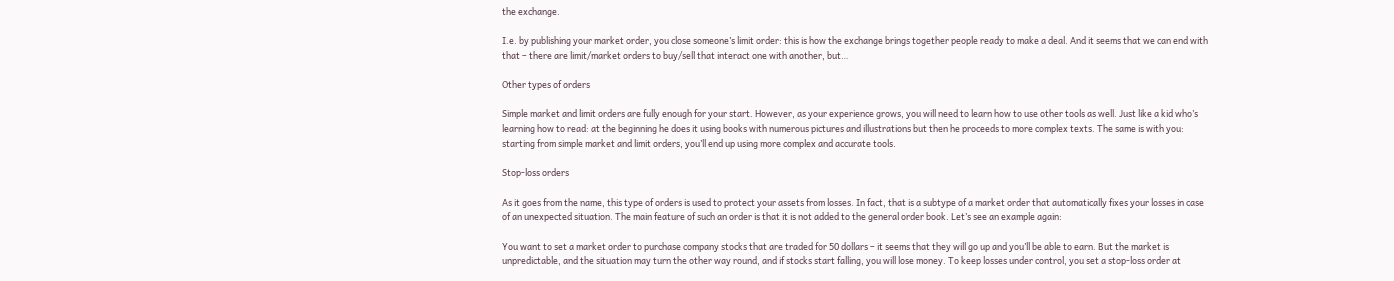the exchange.

I.e. by publishing your market order, you close someone’s limit order: this is how the exchange brings together people ready to make a deal. And it seems that we can end with that – there are limit/market orders to buy/sell that interact one with another, but…

Other types of orders

Simple market and limit orders are fully enough for your start. However, as your experience grows, you will need to learn how to use other tools as well. Just like a kid who’s learning how to read: at the beginning he does it using books with numerous pictures and illustrations but then he proceeds to more complex texts. The same is with you: starting from simple market and limit orders, you’ll end up using more complex and accurate tools.

Stop-loss orders

As it goes from the name, this type of orders is used to protect your assets from losses. In fact, that is a subtype of a market order that automatically fixes your losses in case of an unexpected situation. The main feature of such an order is that it is not added to the general order book. Let’s see an example again:

You want to set a market order to purchase company stocks that are traded for 50 dollars – it seems that they will go up and you’ll be able to earn. But the market is unpredictable, and the situation may turn the other way round, and if stocks start falling, you will lose money. To keep losses under control, you set a stop-loss order at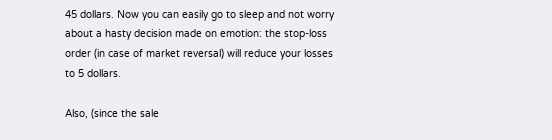45 dollars. Now you can easily go to sleep and not worry about a hasty decision made on emotion: the stop-loss order (in case of market reversal) will reduce your losses to 5 dollars.

Also, (since the sale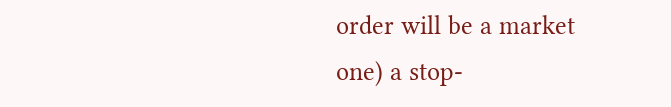order will be a market one) a stop-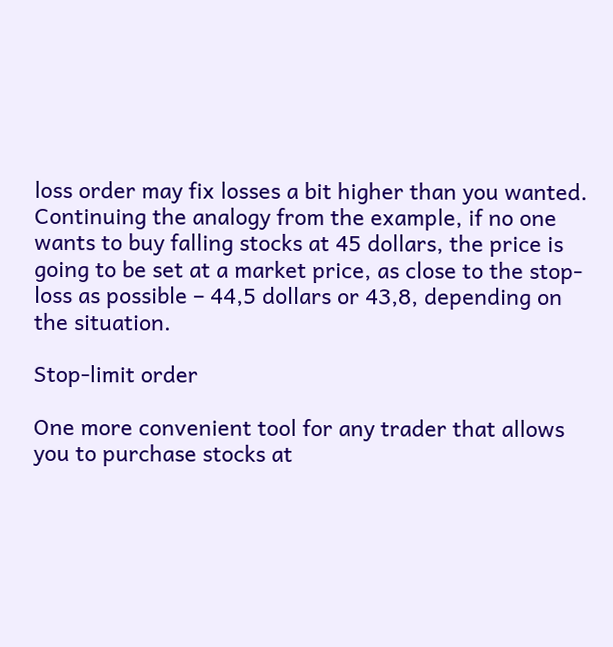loss order may fix losses a bit higher than you wanted. Continuing the analogy from the example, if no one wants to buy falling stocks at 45 dollars, the price is going to be set at a market price, as close to the stop-loss as possible – 44,5 dollars or 43,8, depending on the situation.

Stop-limit order

One more convenient tool for any trader that allows you to purchase stocks at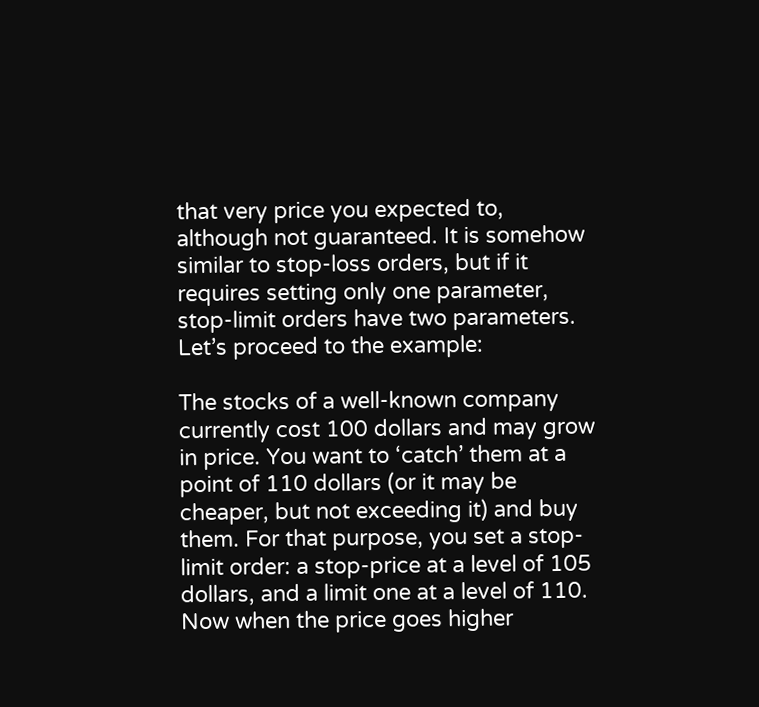that very price you expected to, although not guaranteed. It is somehow similar to stop-loss orders, but if it requires setting only one parameter, stop-limit orders have two parameters. Let’s proceed to the example:

The stocks of a well-known company currently cost 100 dollars and may grow in price. You want to ‘catch’ them at a point of 110 dollars (or it may be cheaper, but not exceeding it) and buy them. For that purpose, you set a stop-limit order: a stop-price at a level of 105 dollars, and a limit one at a level of 110. Now when the price goes higher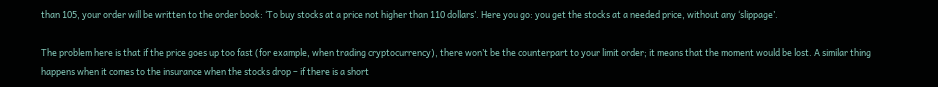than 105, your order will be written to the order book: ‘To buy stocks at a price not higher than 110 dollars’. Here you go: you get the stocks at a needed price, without any ‘slippage’.

The problem here is that if the price goes up too fast (for example, when trading cryptocurrency), there won’t be the counterpart to your limit order; it means that the moment would be lost. A similar thing happens when it comes to the insurance when the stocks drop – if there is a short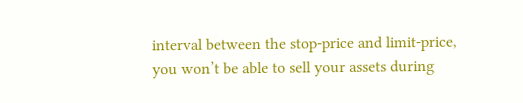interval between the stop-price and limit-price, you won’t be able to sell your assets during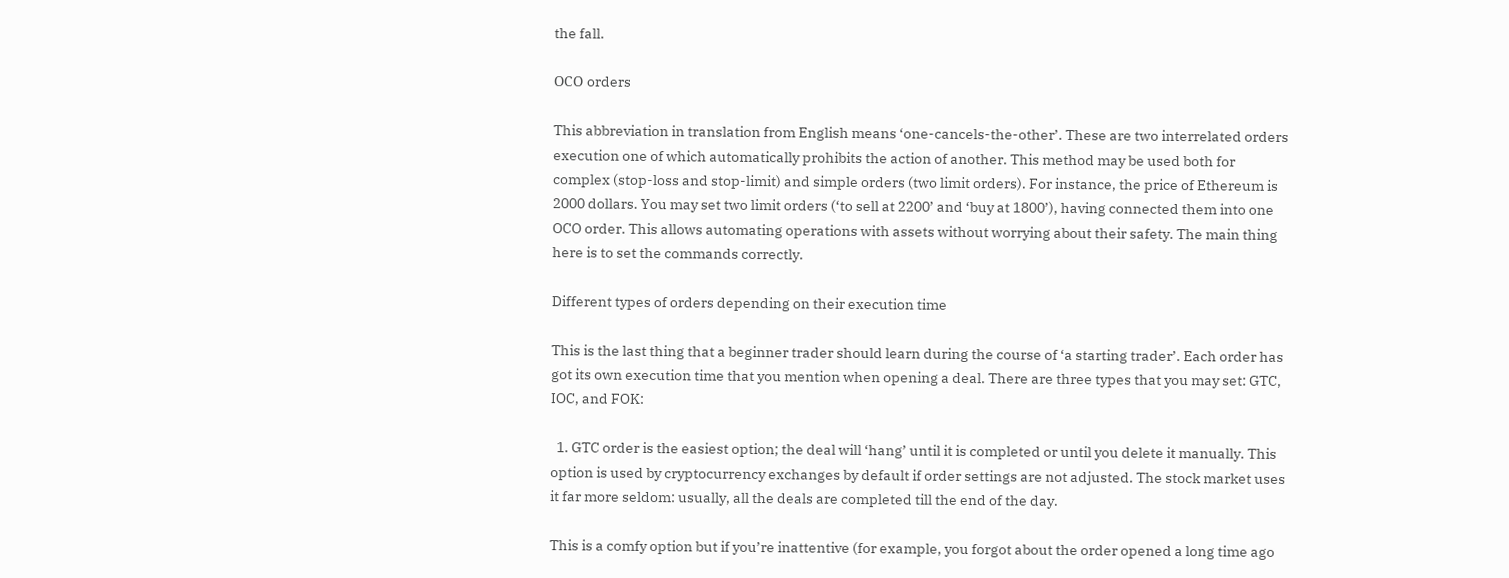the fall.

ОСО orders

This abbreviation in translation from English means ‘one-cancels-the-other’. These are two interrelated orders execution one of which automatically prohibits the action of another. This method may be used both for complex (stop-loss and stop-limit) and simple orders (two limit orders). For instance, the price of Ethereum is 2000 dollars. You may set two limit orders (‘to sell at 2200’ and ‘buy at 1800’), having connected them into one OCO order. This allows automating operations with assets without worrying about their safety. The main thing here is to set the commands correctly.

Different types of orders depending on their execution time

This is the last thing that a beginner trader should learn during the course of ‘a starting trader’. Each order has got its own execution time that you mention when opening a deal. There are three types that you may set: GTC, IOC, and FOK:

  1. GTC order is the easiest option; the deal will ‘hang’ until it is completed or until you delete it manually. This option is used by cryptocurrency exchanges by default if order settings are not adjusted. The stock market uses it far more seldom: usually, all the deals are completed till the end of the day.

This is a comfy option but if you’re inattentive (for example, you forgot about the order opened a long time ago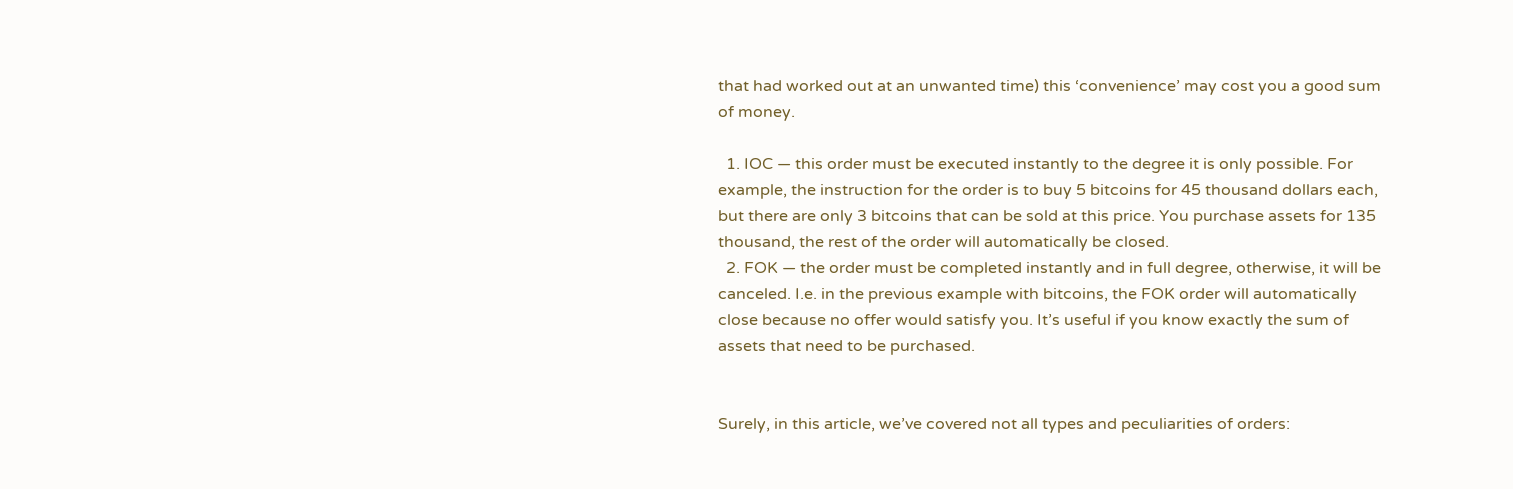that had worked out at an unwanted time) this ‘convenience’ may cost you a good sum of money.

  1. IOC — this order must be executed instantly to the degree it is only possible. For example, the instruction for the order is to buy 5 bitcoins for 45 thousand dollars each, but there are only 3 bitcoins that can be sold at this price. You purchase assets for 135 thousand, the rest of the order will automatically be closed.
  2. FOK — the order must be completed instantly and in full degree, otherwise, it will be canceled. I.e. in the previous example with bitcoins, the FOK order will automatically close because no offer would satisfy you. It’s useful if you know exactly the sum of assets that need to be purchased.


Surely, in this article, we’ve covered not all types and peculiarities of orders: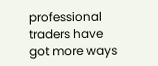professional traders have got more ways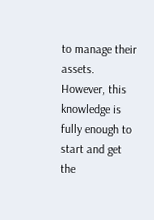to manage their assets. However, this knowledge is fully enough to start and get the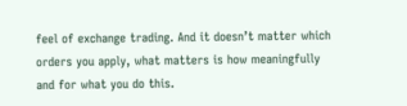feel of exchange trading. And it doesn’t matter which orders you apply, what matters is how meaningfully and for what you do this.